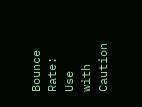Bounce Rate: Use with Caution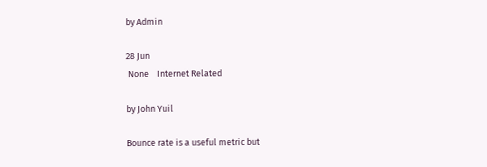by Admin

28 Jun
 None    Internet Related

by John Yuil

Bounce rate is a useful metric but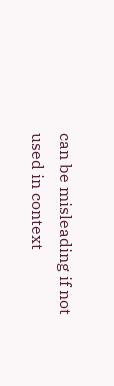can be misleading if not used in context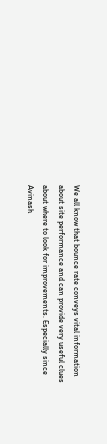We all know that bounce rate conveys vital information about site performance and can provide very useful clues about where to look for improvements. Especially since Avinash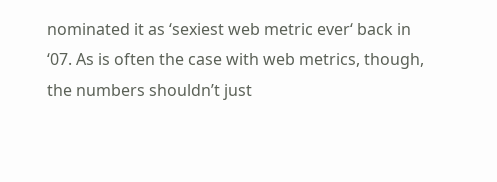nominated it as ‘sexiest web metric ever‘ back in ‘07. As is often the case with web metrics, though, the numbers shouldn’t just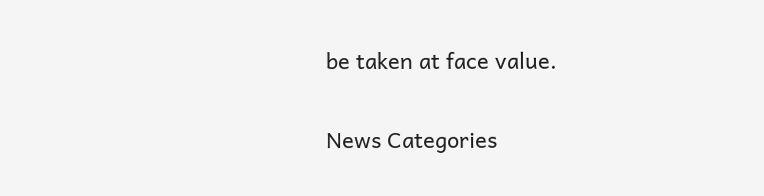be taken at face value.

News Categories